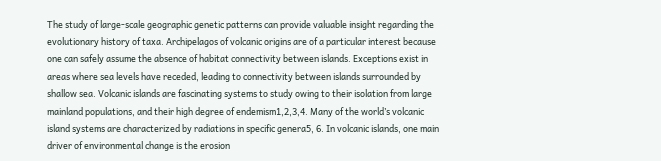The study of large-scale geographic genetic patterns can provide valuable insight regarding the evolutionary history of taxa. Archipelagos of volcanic origins are of a particular interest because one can safely assume the absence of habitat connectivity between islands. Exceptions exist in areas where sea levels have receded, leading to connectivity between islands surrounded by shallow sea. Volcanic islands are fascinating systems to study owing to their isolation from large mainland populations, and their high degree of endemism1,2,3,4. Many of the world’s volcanic island systems are characterized by radiations in specific genera5, 6. In volcanic islands, one main driver of environmental change is the erosion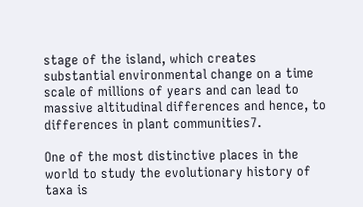stage of the island, which creates substantial environmental change on a time scale of millions of years and can lead to massive altitudinal differences and hence, to differences in plant communities7.

One of the most distinctive places in the world to study the evolutionary history of taxa is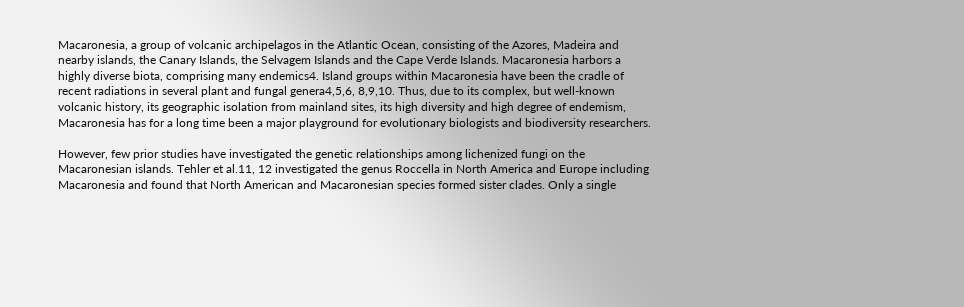Macaronesia, a group of volcanic archipelagos in the Atlantic Ocean, consisting of the Azores, Madeira and nearby islands, the Canary Islands, the Selvagem Islands and the Cape Verde Islands. Macaronesia harbors a highly diverse biota, comprising many endemics4. Island groups within Macaronesia have been the cradle of recent radiations in several plant and fungal genera4,5,6, 8,9,10. Thus, due to its complex, but well-known volcanic history, its geographic isolation from mainland sites, its high diversity and high degree of endemism, Macaronesia has for a long time been a major playground for evolutionary biologists and biodiversity researchers.

However, few prior studies have investigated the genetic relationships among lichenized fungi on the Macaronesian islands. Tehler et al.11, 12 investigated the genus Roccella in North America and Europe including Macaronesia and found that North American and Macaronesian species formed sister clades. Only a single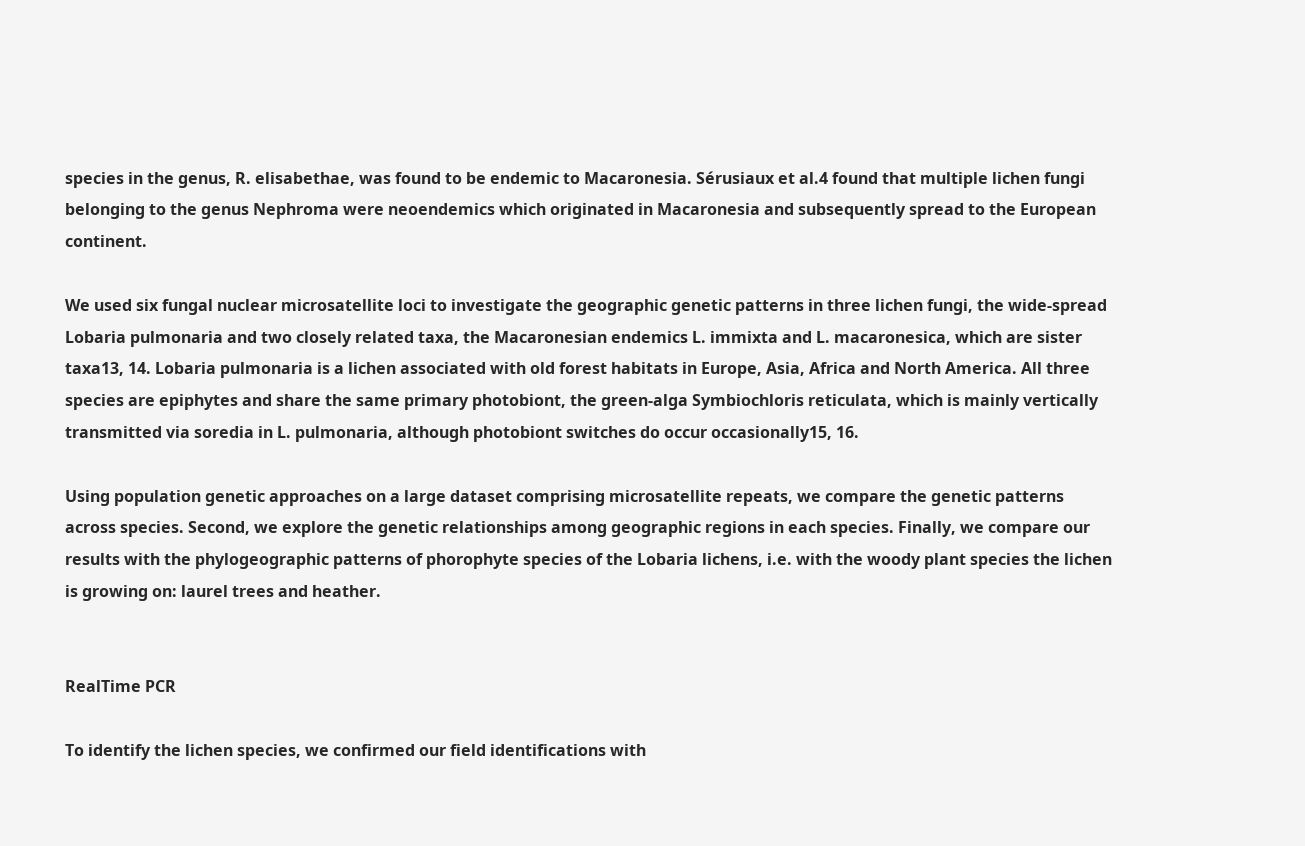species in the genus, R. elisabethae, was found to be endemic to Macaronesia. Sérusiaux et al.4 found that multiple lichen fungi belonging to the genus Nephroma were neoendemics which originated in Macaronesia and subsequently spread to the European continent.

We used six fungal nuclear microsatellite loci to investigate the geographic genetic patterns in three lichen fungi, the wide-spread Lobaria pulmonaria and two closely related taxa, the Macaronesian endemics L. immixta and L. macaronesica, which are sister taxa13, 14. Lobaria pulmonaria is a lichen associated with old forest habitats in Europe, Asia, Africa and North America. All three species are epiphytes and share the same primary photobiont, the green-alga Symbiochloris reticulata, which is mainly vertically transmitted via soredia in L. pulmonaria, although photobiont switches do occur occasionally15, 16.

Using population genetic approaches on a large dataset comprising microsatellite repeats, we compare the genetic patterns across species. Second, we explore the genetic relationships among geographic regions in each species. Finally, we compare our results with the phylogeographic patterns of phorophyte species of the Lobaria lichens, i.e. with the woody plant species the lichen is growing on: laurel trees and heather.


RealTime PCR

To identify the lichen species, we confirmed our field identifications with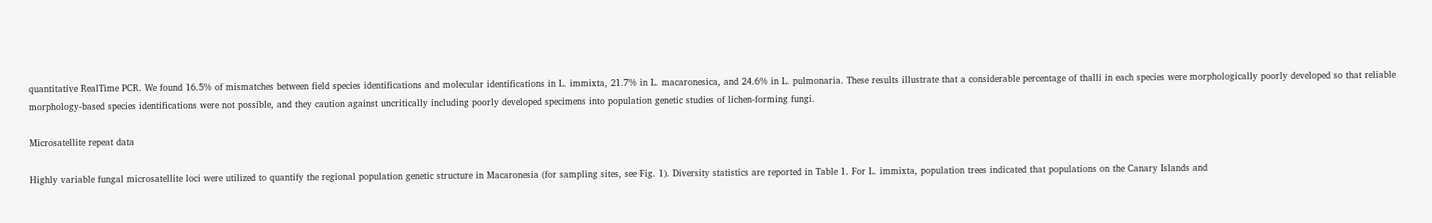quantitative RealTime PCR. We found 16.5% of mismatches between field species identifications and molecular identifications in L. immixta, 21.7% in L. macaronesica, and 24.6% in L. pulmonaria. These results illustrate that a considerable percentage of thalli in each species were morphologically poorly developed so that reliable morphology-based species identifications were not possible, and they caution against uncritically including poorly developed specimens into population genetic studies of lichen-forming fungi.

Microsatellite repeat data

Highly variable fungal microsatellite loci were utilized to quantify the regional population genetic structure in Macaronesia (for sampling sites, see Fig. 1). Diversity statistics are reported in Table 1. For L. immixta, population trees indicated that populations on the Canary Islands and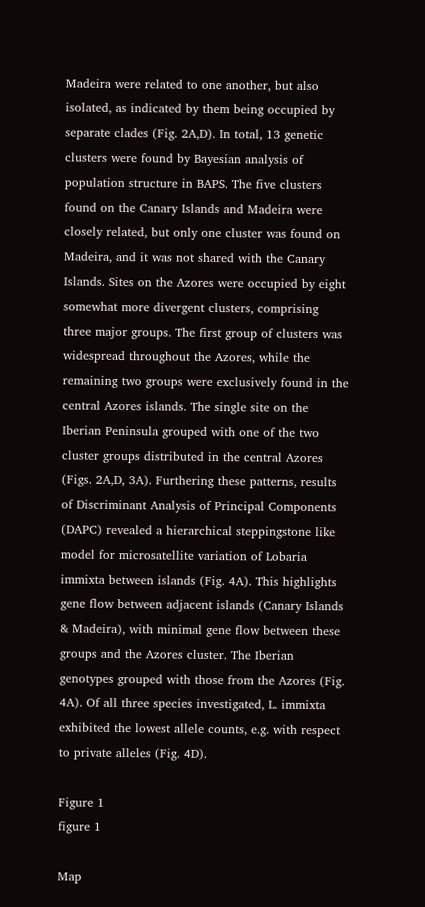Madeira were related to one another, but also isolated, as indicated by them being occupied by separate clades (Fig. 2A,D). In total, 13 genetic clusters were found by Bayesian analysis of population structure in BAPS. The five clusters found on the Canary Islands and Madeira were closely related, but only one cluster was found on Madeira, and it was not shared with the Canary Islands. Sites on the Azores were occupied by eight somewhat more divergent clusters, comprising three major groups. The first group of clusters was widespread throughout the Azores, while the remaining two groups were exclusively found in the central Azores islands. The single site on the Iberian Peninsula grouped with one of the two cluster groups distributed in the central Azores (Figs. 2A,D, 3A). Furthering these patterns, results of Discriminant Analysis of Principal Components (DAPC) revealed a hierarchical steppingstone like model for microsatellite variation of Lobaria immixta between islands (Fig. 4A). This highlights gene flow between adjacent islands (Canary Islands & Madeira), with minimal gene flow between these groups and the Azores cluster. The Iberian genotypes grouped with those from the Azores (Fig. 4A). Of all three species investigated, L. immixta exhibited the lowest allele counts, e.g. with respect to private alleles (Fig. 4D).

Figure 1
figure 1

Map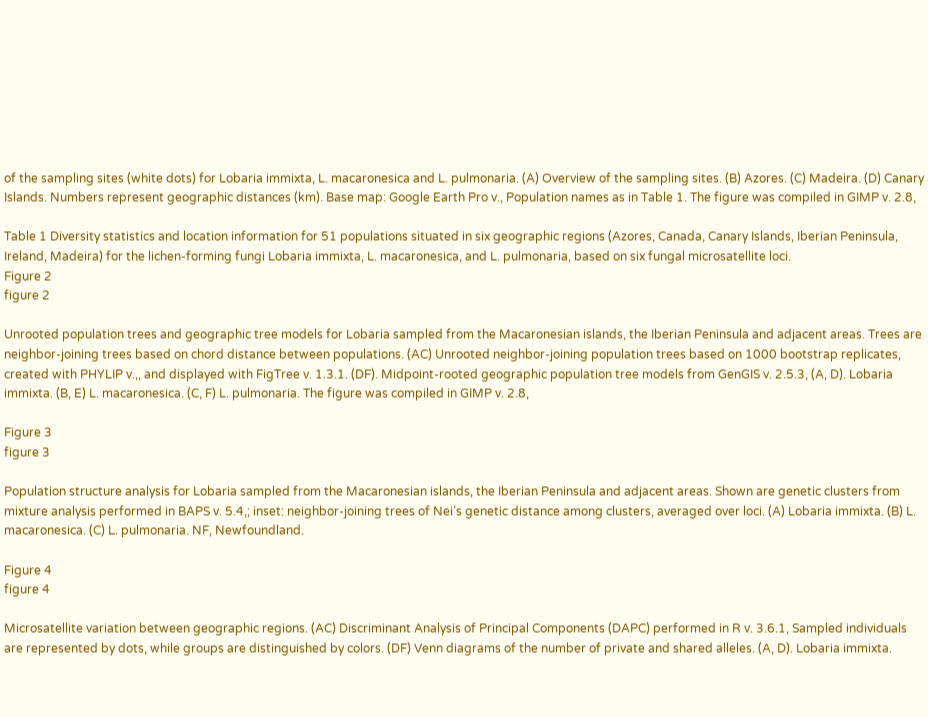of the sampling sites (white dots) for Lobaria immixta, L. macaronesica and L. pulmonaria. (A) Overview of the sampling sites. (B) Azores. (C) Madeira. (D) Canary Islands. Numbers represent geographic distances (km). Base map: Google Earth Pro v., Population names as in Table 1. The figure was compiled in GIMP v. 2.8,

Table 1 Diversity statistics and location information for 51 populations situated in six geographic regions (Azores, Canada, Canary Islands, Iberian Peninsula, Ireland, Madeira) for the lichen-forming fungi Lobaria immixta, L. macaronesica, and L. pulmonaria, based on six fungal microsatellite loci.
Figure 2
figure 2

Unrooted population trees and geographic tree models for Lobaria sampled from the Macaronesian islands, the Iberian Peninsula and adjacent areas. Trees are neighbor-joining trees based on chord distance between populations. (AC) Unrooted neighbor-joining population trees based on 1000 bootstrap replicates, created with PHYLIP v.,, and displayed with FigTree v. 1.3.1. (DF). Midpoint-rooted geographic population tree models from GenGIS v. 2.5.3, (A, D). Lobaria immixta. (B, E) L. macaronesica. (C, F) L. pulmonaria. The figure was compiled in GIMP v. 2.8,

Figure 3
figure 3

Population structure analysis for Lobaria sampled from the Macaronesian islands, the Iberian Peninsula and adjacent areas. Shown are genetic clusters from mixture analysis performed in BAPS v. 5.4,; inset: neighbor-joining trees of Nei’s genetic distance among clusters, averaged over loci. (A) Lobaria immixta. (B) L. macaronesica. (C) L. pulmonaria. NF, Newfoundland.

Figure 4
figure 4

Microsatellite variation between geographic regions. (AC) Discriminant Analysis of Principal Components (DAPC) performed in R v. 3.6.1, Sampled individuals are represented by dots, while groups are distinguished by colors. (DF) Venn diagrams of the number of private and shared alleles. (A, D). Lobaria immixta.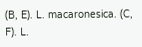(B, E). L. macaronesica. (C, F). L.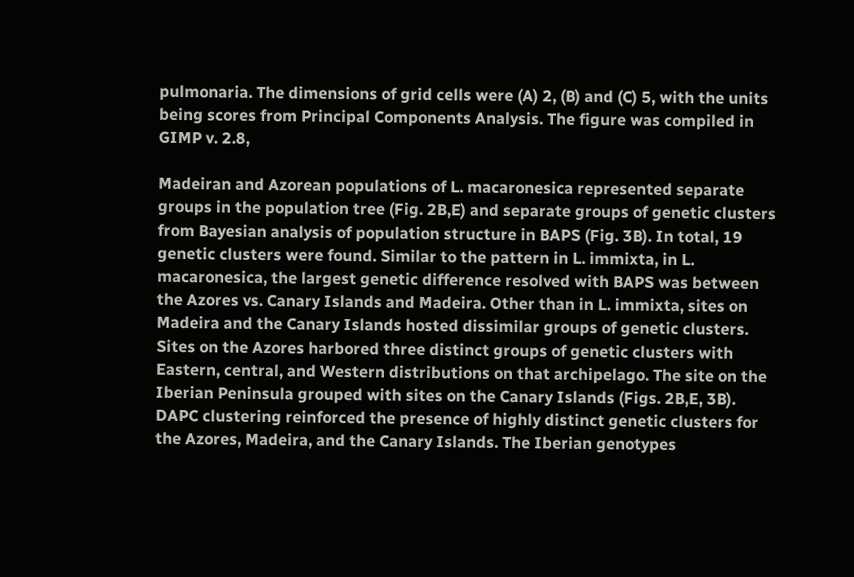pulmonaria. The dimensions of grid cells were (A) 2, (B) and (C) 5, with the units being scores from Principal Components Analysis. The figure was compiled in GIMP v. 2.8,

Madeiran and Azorean populations of L. macaronesica represented separate groups in the population tree (Fig. 2B,E) and separate groups of genetic clusters from Bayesian analysis of population structure in BAPS (Fig. 3B). In total, 19 genetic clusters were found. Similar to the pattern in L. immixta, in L. macaronesica, the largest genetic difference resolved with BAPS was between the Azores vs. Canary Islands and Madeira. Other than in L. immixta, sites on Madeira and the Canary Islands hosted dissimilar groups of genetic clusters. Sites on the Azores harbored three distinct groups of genetic clusters with Eastern, central, and Western distributions on that archipelago. The site on the Iberian Peninsula grouped with sites on the Canary Islands (Figs. 2B,E, 3B). DAPC clustering reinforced the presence of highly distinct genetic clusters for the Azores, Madeira, and the Canary Islands. The Iberian genotypes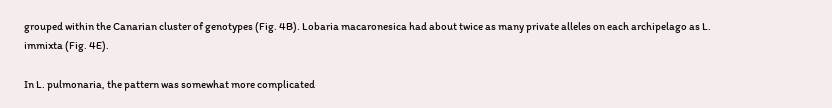grouped within the Canarian cluster of genotypes (Fig. 4B). Lobaria macaronesica had about twice as many private alleles on each archipelago as L. immixta (Fig. 4E).

In L. pulmonaria, the pattern was somewhat more complicated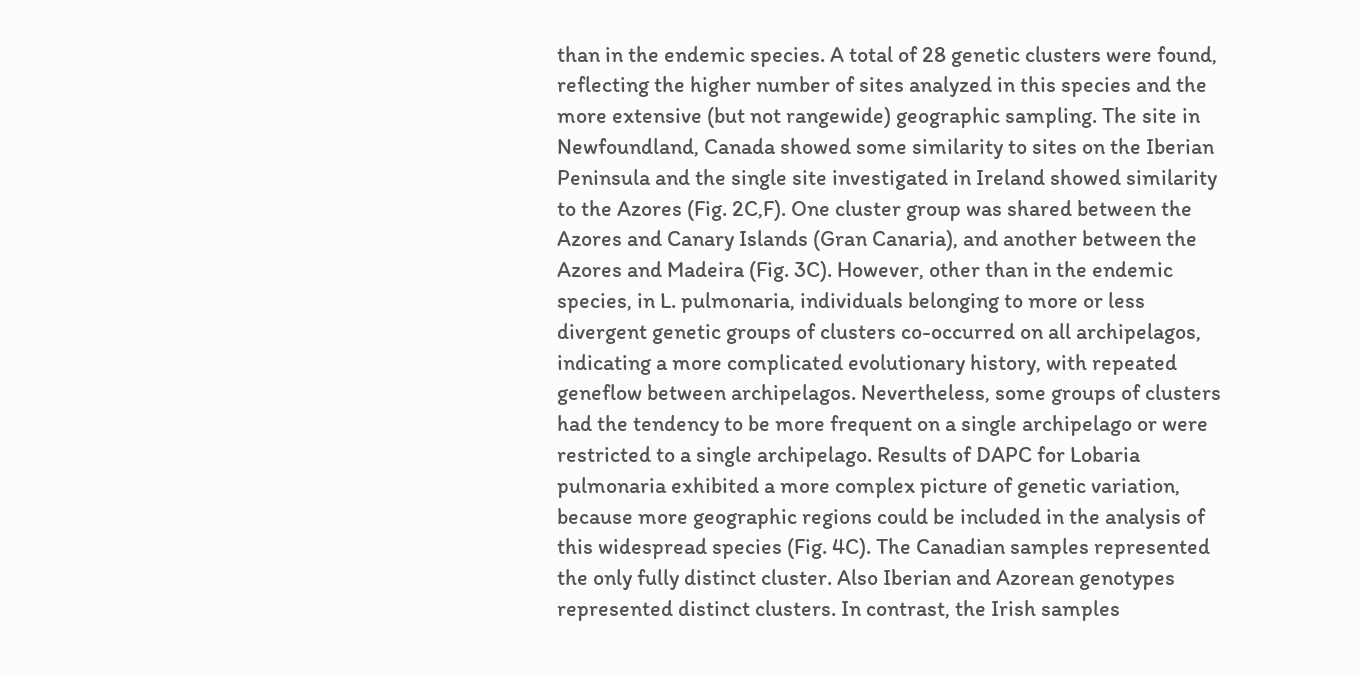than in the endemic species. A total of 28 genetic clusters were found, reflecting the higher number of sites analyzed in this species and the more extensive (but not rangewide) geographic sampling. The site in Newfoundland, Canada showed some similarity to sites on the Iberian Peninsula and the single site investigated in Ireland showed similarity to the Azores (Fig. 2C,F). One cluster group was shared between the Azores and Canary Islands (Gran Canaria), and another between the Azores and Madeira (Fig. 3C). However, other than in the endemic species, in L. pulmonaria, individuals belonging to more or less divergent genetic groups of clusters co-occurred on all archipelagos, indicating a more complicated evolutionary history, with repeated geneflow between archipelagos. Nevertheless, some groups of clusters had the tendency to be more frequent on a single archipelago or were restricted to a single archipelago. Results of DAPC for Lobaria pulmonaria exhibited a more complex picture of genetic variation, because more geographic regions could be included in the analysis of this widespread species (Fig. 4C). The Canadian samples represented the only fully distinct cluster. Also Iberian and Azorean genotypes represented distinct clusters. In contrast, the Irish samples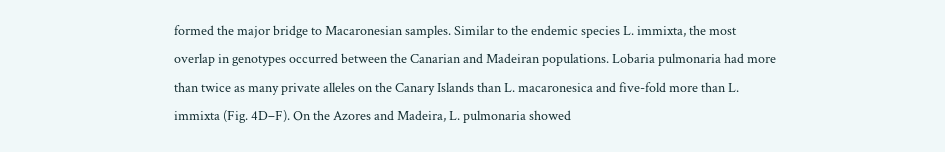formed the major bridge to Macaronesian samples. Similar to the endemic species L. immixta, the most overlap in genotypes occurred between the Canarian and Madeiran populations. Lobaria pulmonaria had more than twice as many private alleles on the Canary Islands than L. macaronesica and five-fold more than L. immixta (Fig. 4D–F). On the Azores and Madeira, L. pulmonaria showed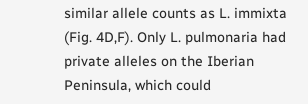similar allele counts as L. immixta (Fig. 4D,F). Only L. pulmonaria had private alleles on the Iberian Peninsula, which could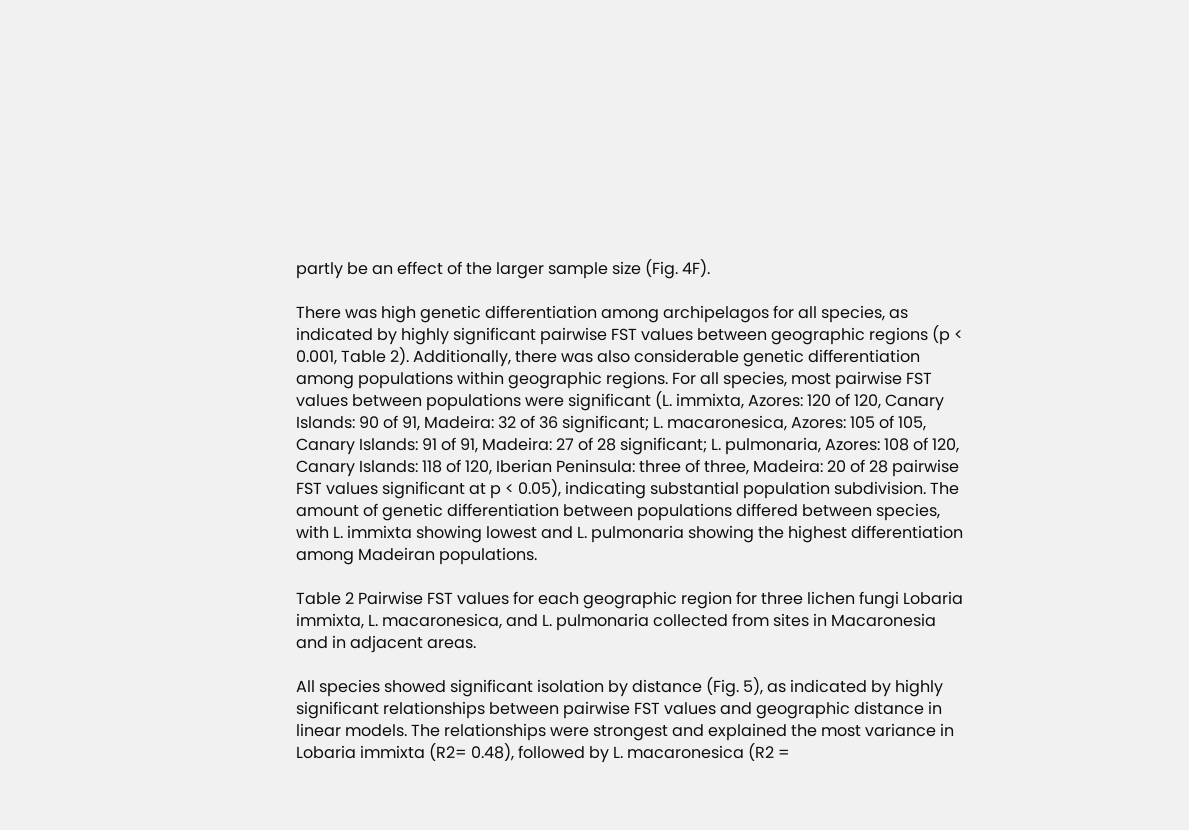partly be an effect of the larger sample size (Fig. 4F).

There was high genetic differentiation among archipelagos for all species, as indicated by highly significant pairwise FST values between geographic regions (p < 0.001, Table 2). Additionally, there was also considerable genetic differentiation among populations within geographic regions. For all species, most pairwise FST values between populations were significant (L. immixta, Azores: 120 of 120, Canary Islands: 90 of 91, Madeira: 32 of 36 significant; L. macaronesica, Azores: 105 of 105, Canary Islands: 91 of 91, Madeira: 27 of 28 significant; L. pulmonaria, Azores: 108 of 120, Canary Islands: 118 of 120, Iberian Peninsula: three of three, Madeira: 20 of 28 pairwise FST values significant at p < 0.05), indicating substantial population subdivision. The amount of genetic differentiation between populations differed between species, with L. immixta showing lowest and L. pulmonaria showing the highest differentiation among Madeiran populations.

Table 2 Pairwise FST values for each geographic region for three lichen fungi Lobaria immixta, L. macaronesica, and L. pulmonaria collected from sites in Macaronesia and in adjacent areas.

All species showed significant isolation by distance (Fig. 5), as indicated by highly significant relationships between pairwise FST values and geographic distance in linear models. The relationships were strongest and explained the most variance in Lobaria immixta (R2= 0.48), followed by L. macaronesica (R2 =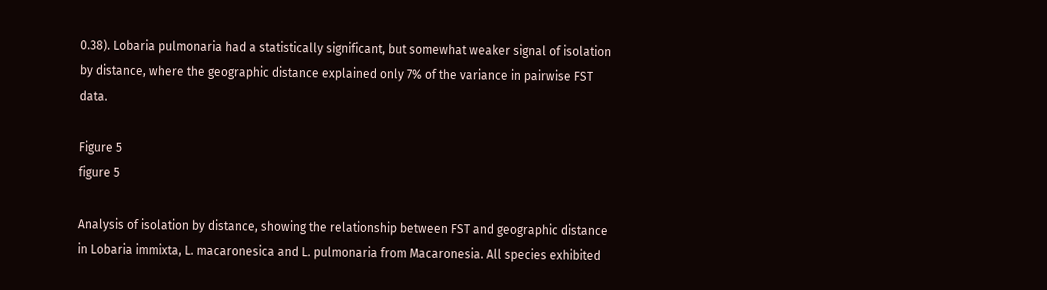0.38). Lobaria pulmonaria had a statistically significant, but somewhat weaker signal of isolation by distance, where the geographic distance explained only 7% of the variance in pairwise FST data.

Figure 5
figure 5

Analysis of isolation by distance, showing the relationship between FST and geographic distance in Lobaria immixta, L. macaronesica and L. pulmonaria from Macaronesia. All species exhibited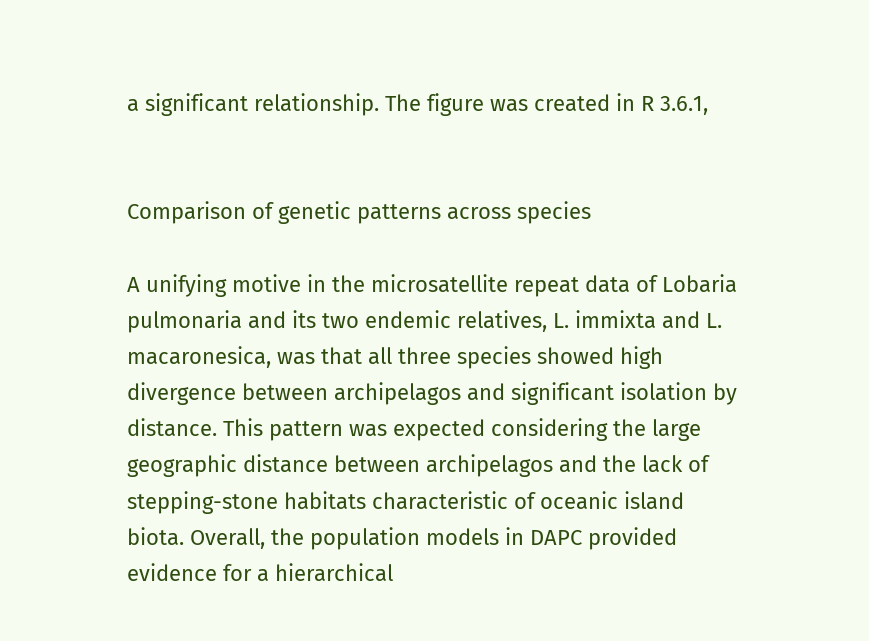a significant relationship. The figure was created in R 3.6.1,


Comparison of genetic patterns across species

A unifying motive in the microsatellite repeat data of Lobaria pulmonaria and its two endemic relatives, L. immixta and L. macaronesica, was that all three species showed high divergence between archipelagos and significant isolation by distance. This pattern was expected considering the large geographic distance between archipelagos and the lack of stepping-stone habitats characteristic of oceanic island biota. Overall, the population models in DAPC provided evidence for a hierarchical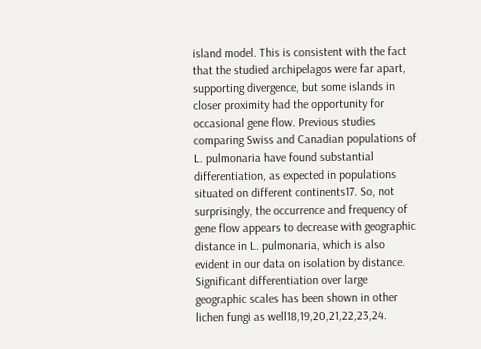island model. This is consistent with the fact that the studied archipelagos were far apart, supporting divergence, but some islands in closer proximity had the opportunity for occasional gene flow. Previous studies comparing Swiss and Canadian populations of L. pulmonaria have found substantial differentiation, as expected in populations situated on different continents17. So, not surprisingly, the occurrence and frequency of gene flow appears to decrease with geographic distance in L. pulmonaria, which is also evident in our data on isolation by distance. Significant differentiation over large geographic scales has been shown in other lichen fungi as well18,19,20,21,22,23,24.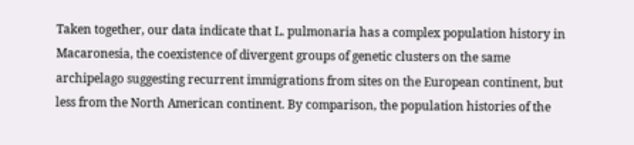Taken together, our data indicate that L. pulmonaria has a complex population history in Macaronesia, the coexistence of divergent groups of genetic clusters on the same archipelago suggesting recurrent immigrations from sites on the European continent, but less from the North American continent. By comparison, the population histories of the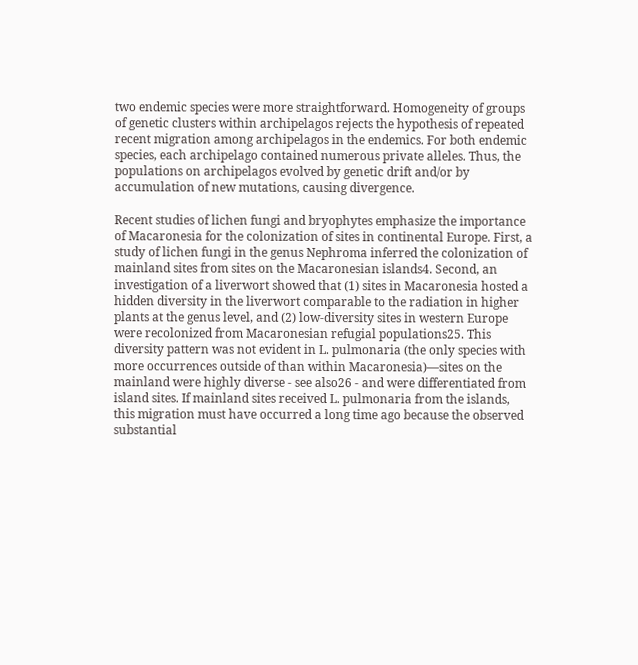two endemic species were more straightforward. Homogeneity of groups of genetic clusters within archipelagos rejects the hypothesis of repeated recent migration among archipelagos in the endemics. For both endemic species, each archipelago contained numerous private alleles. Thus, the populations on archipelagos evolved by genetic drift and/or by accumulation of new mutations, causing divergence.

Recent studies of lichen fungi and bryophytes emphasize the importance of Macaronesia for the colonization of sites in continental Europe. First, a study of lichen fungi in the genus Nephroma inferred the colonization of mainland sites from sites on the Macaronesian islands4. Second, an investigation of a liverwort showed that (1) sites in Macaronesia hosted a hidden diversity in the liverwort comparable to the radiation in higher plants at the genus level, and (2) low-diversity sites in western Europe were recolonized from Macaronesian refugial populations25. This diversity pattern was not evident in L. pulmonaria (the only species with more occurrences outside of than within Macaronesia)—sites on the mainland were highly diverse - see also26 - and were differentiated from island sites. If mainland sites received L. pulmonaria from the islands, this migration must have occurred a long time ago because the observed substantial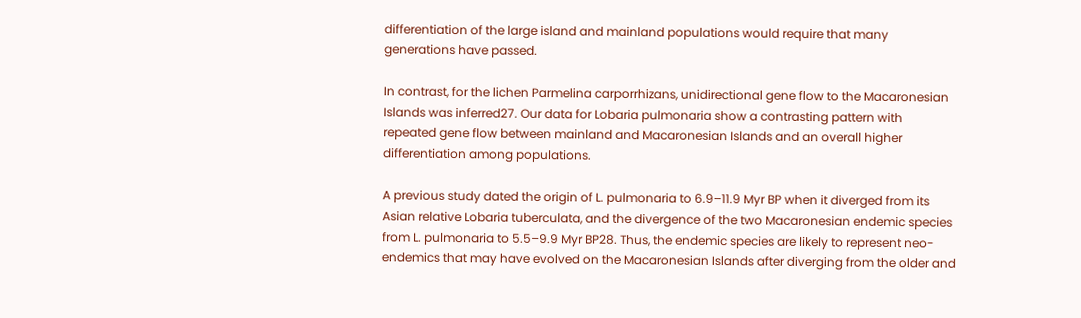differentiation of the large island and mainland populations would require that many generations have passed.

In contrast, for the lichen Parmelina carporrhizans, unidirectional gene flow to the Macaronesian Islands was inferred27. Our data for Lobaria pulmonaria show a contrasting pattern with repeated gene flow between mainland and Macaronesian Islands and an overall higher differentiation among populations.

A previous study dated the origin of L. pulmonaria to 6.9–11.9 Myr BP when it diverged from its Asian relative Lobaria tuberculata, and the divergence of the two Macaronesian endemic species from L. pulmonaria to 5.5–9.9 Myr BP28. Thus, the endemic species are likely to represent neo-endemics that may have evolved on the Macaronesian Islands after diverging from the older and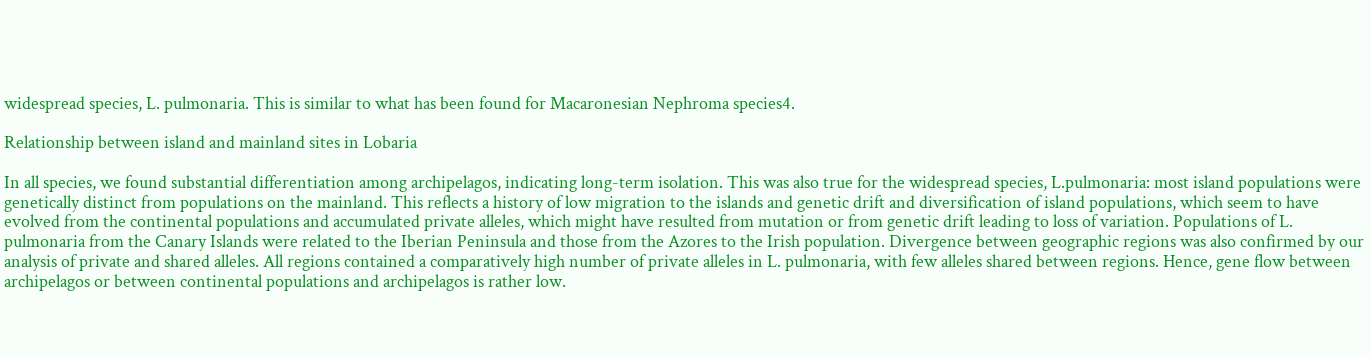widespread species, L. pulmonaria. This is similar to what has been found for Macaronesian Nephroma species4.

Relationship between island and mainland sites in Lobaria

In all species, we found substantial differentiation among archipelagos, indicating long-term isolation. This was also true for the widespread species, L.pulmonaria: most island populations were genetically distinct from populations on the mainland. This reflects a history of low migration to the islands and genetic drift and diversification of island populations, which seem to have evolved from the continental populations and accumulated private alleles, which might have resulted from mutation or from genetic drift leading to loss of variation. Populations of L. pulmonaria from the Canary Islands were related to the Iberian Peninsula and those from the Azores to the Irish population. Divergence between geographic regions was also confirmed by our analysis of private and shared alleles. All regions contained a comparatively high number of private alleles in L. pulmonaria, with few alleles shared between regions. Hence, gene flow between archipelagos or between continental populations and archipelagos is rather low.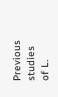Previous studies of L.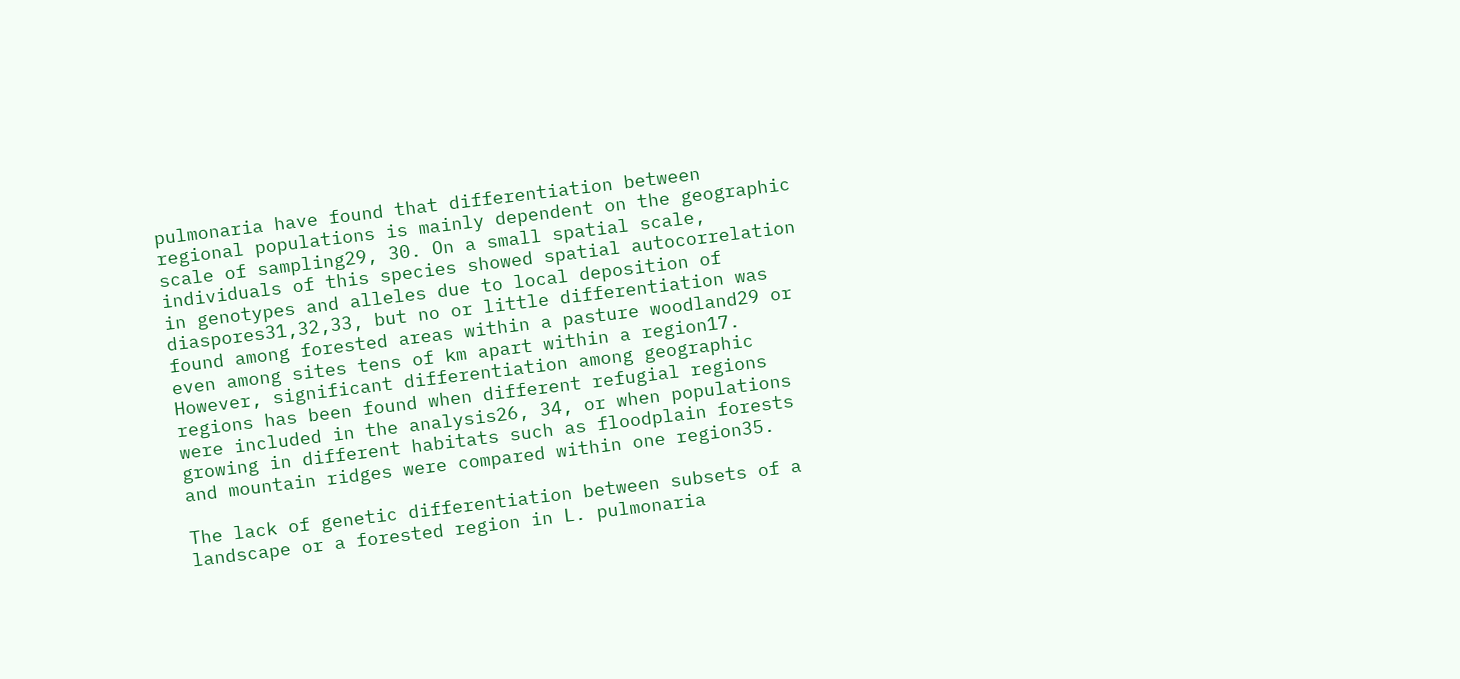pulmonaria have found that differentiation between regional populations is mainly dependent on the geographic scale of sampling29, 30. On a small spatial scale, individuals of this species showed spatial autocorrelation in genotypes and alleles due to local deposition of diaspores31,32,33, but no or little differentiation was found among forested areas within a pasture woodland29 or even among sites tens of km apart within a region17. However, significant differentiation among geographic regions has been found when different refugial regions were included in the analysis26, 34, or when populations growing in different habitats such as floodplain forests and mountain ridges were compared within one region35.

The lack of genetic differentiation between subsets of a landscape or a forested region in L. pulmonaria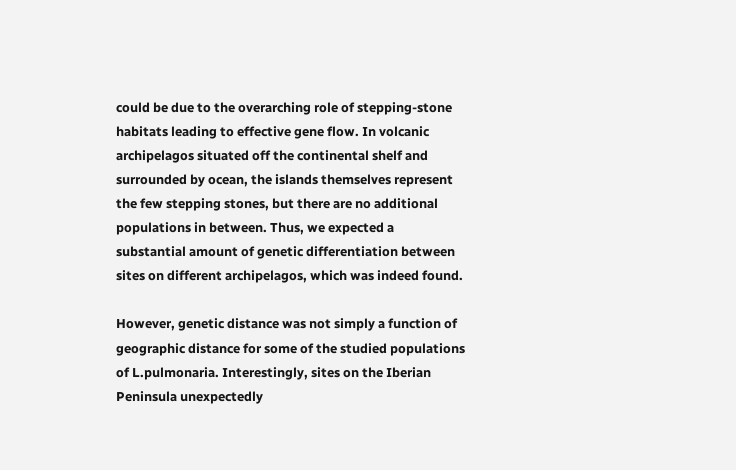could be due to the overarching role of stepping-stone habitats leading to effective gene flow. In volcanic archipelagos situated off the continental shelf and surrounded by ocean, the islands themselves represent the few stepping stones, but there are no additional populations in between. Thus, we expected a substantial amount of genetic differentiation between sites on different archipelagos, which was indeed found.

However, genetic distance was not simply a function of geographic distance for some of the studied populations of L.pulmonaria. Interestingly, sites on the Iberian Peninsula unexpectedly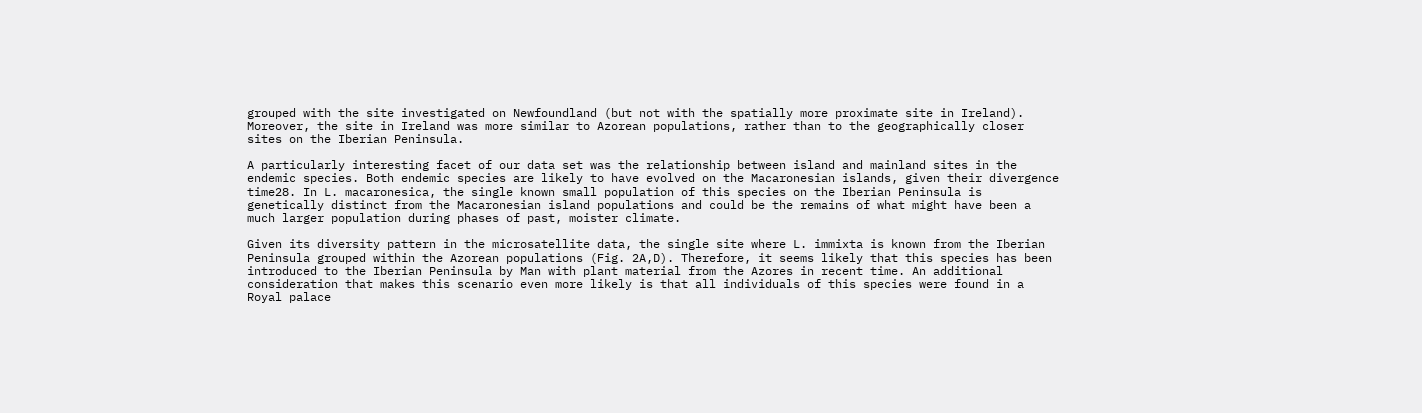grouped with the site investigated on Newfoundland (but not with the spatially more proximate site in Ireland). Moreover, the site in Ireland was more similar to Azorean populations, rather than to the geographically closer sites on the Iberian Peninsula.

A particularly interesting facet of our data set was the relationship between island and mainland sites in the endemic species. Both endemic species are likely to have evolved on the Macaronesian islands, given their divergence time28. In L. macaronesica, the single known small population of this species on the Iberian Peninsula is genetically distinct from the Macaronesian island populations and could be the remains of what might have been a much larger population during phases of past, moister climate.

Given its diversity pattern in the microsatellite data, the single site where L. immixta is known from the Iberian Peninsula grouped within the Azorean populations (Fig. 2A,D). Therefore, it seems likely that this species has been introduced to the Iberian Peninsula by Man with plant material from the Azores in recent time. An additional consideration that makes this scenario even more likely is that all individuals of this species were found in a Royal palace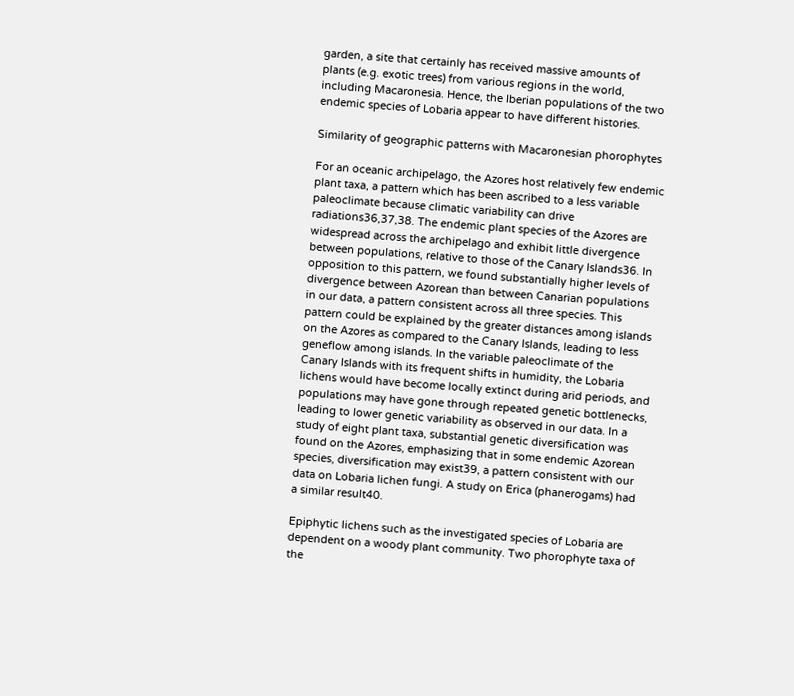garden, a site that certainly has received massive amounts of plants (e.g. exotic trees) from various regions in the world, including Macaronesia. Hence, the Iberian populations of the two endemic species of Lobaria appear to have different histories.

Similarity of geographic patterns with Macaronesian phorophytes

For an oceanic archipelago, the Azores host relatively few endemic plant taxa, a pattern which has been ascribed to a less variable paleoclimate because climatic variability can drive radiations36,37,38. The endemic plant species of the Azores are widespread across the archipelago and exhibit little divergence between populations, relative to those of the Canary Islands36. In opposition to this pattern, we found substantially higher levels of divergence between Azorean than between Canarian populations in our data, a pattern consistent across all three species. This pattern could be explained by the greater distances among islands on the Azores as compared to the Canary Islands, leading to less geneflow among islands. In the variable paleoclimate of the Canary Islands with its frequent shifts in humidity, the Lobaria lichens would have become locally extinct during arid periods, and populations may have gone through repeated genetic bottlenecks, leading to lower genetic variability as observed in our data. In a study of eight plant taxa, substantial genetic diversification was found on the Azores, emphasizing that in some endemic Azorean species, diversification may exist39, a pattern consistent with our data on Lobaria lichen fungi. A study on Erica (phanerogams) had a similar result40.

Epiphytic lichens such as the investigated species of Lobaria are dependent on a woody plant community. Two phorophyte taxa of the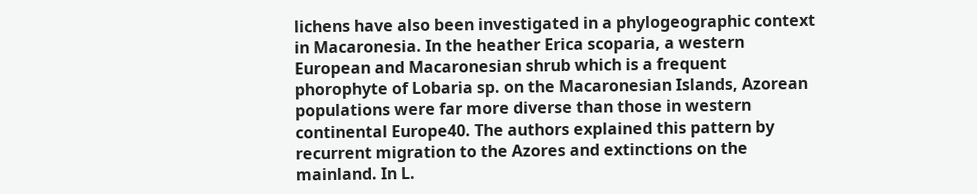lichens have also been investigated in a phylogeographic context in Macaronesia. In the heather Erica scoparia, a western European and Macaronesian shrub which is a frequent phorophyte of Lobaria sp. on the Macaronesian Islands, Azorean populations were far more diverse than those in western continental Europe40. The authors explained this pattern by recurrent migration to the Azores and extinctions on the mainland. In L.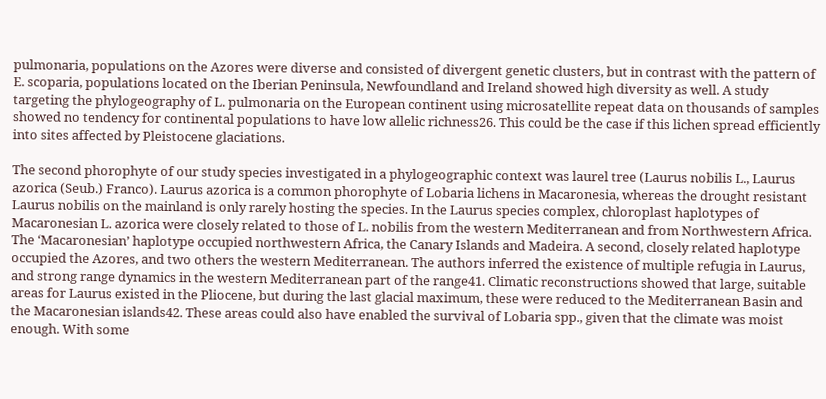pulmonaria, populations on the Azores were diverse and consisted of divergent genetic clusters, but in contrast with the pattern of E. scoparia, populations located on the Iberian Peninsula, Newfoundland and Ireland showed high diversity as well. A study targeting the phylogeography of L. pulmonaria on the European continent using microsatellite repeat data on thousands of samples showed no tendency for continental populations to have low allelic richness26. This could be the case if this lichen spread efficiently into sites affected by Pleistocene glaciations.

The second phorophyte of our study species investigated in a phylogeographic context was laurel tree (Laurus nobilis L., Laurus azorica (Seub.) Franco). Laurus azorica is a common phorophyte of Lobaria lichens in Macaronesia, whereas the drought resistant Laurus nobilis on the mainland is only rarely hosting the species. In the Laurus species complex, chloroplast haplotypes of Macaronesian L. azorica were closely related to those of L. nobilis from the western Mediterranean and from Northwestern Africa. The ‘Macaronesian’ haplotype occupied northwestern Africa, the Canary Islands and Madeira. A second, closely related haplotype occupied the Azores, and two others the western Mediterranean. The authors inferred the existence of multiple refugia in Laurus, and strong range dynamics in the western Mediterranean part of the range41. Climatic reconstructions showed that large, suitable areas for Laurus existed in the Pliocene, but during the last glacial maximum, these were reduced to the Mediterranean Basin and the Macaronesian islands42. These areas could also have enabled the survival of Lobaria spp., given that the climate was moist enough. With some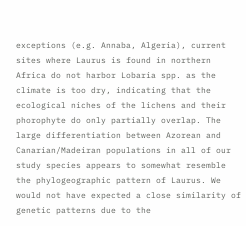exceptions (e.g. Annaba, Algeria), current sites where Laurus is found in northern Africa do not harbor Lobaria spp. as the climate is too dry, indicating that the ecological niches of the lichens and their phorophyte do only partially overlap. The large differentiation between Azorean and Canarian/Madeiran populations in all of our study species appears to somewhat resemble the phylogeographic pattern of Laurus. We would not have expected a close similarity of genetic patterns due to the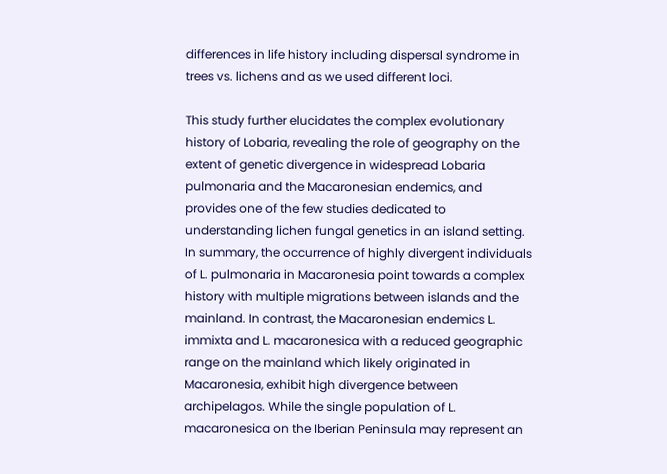differences in life history including dispersal syndrome in trees vs. lichens and as we used different loci.

This study further elucidates the complex evolutionary history of Lobaria, revealing the role of geography on the extent of genetic divergence in widespread Lobaria pulmonaria and the Macaronesian endemics, and provides one of the few studies dedicated to understanding lichen fungal genetics in an island setting. In summary, the occurrence of highly divergent individuals of L. pulmonaria in Macaronesia point towards a complex history with multiple migrations between islands and the mainland. In contrast, the Macaronesian endemics L. immixta and L. macaronesica with a reduced geographic range on the mainland which likely originated in Macaronesia, exhibit high divergence between archipelagos. While the single population of L. macaronesica on the Iberian Peninsula may represent an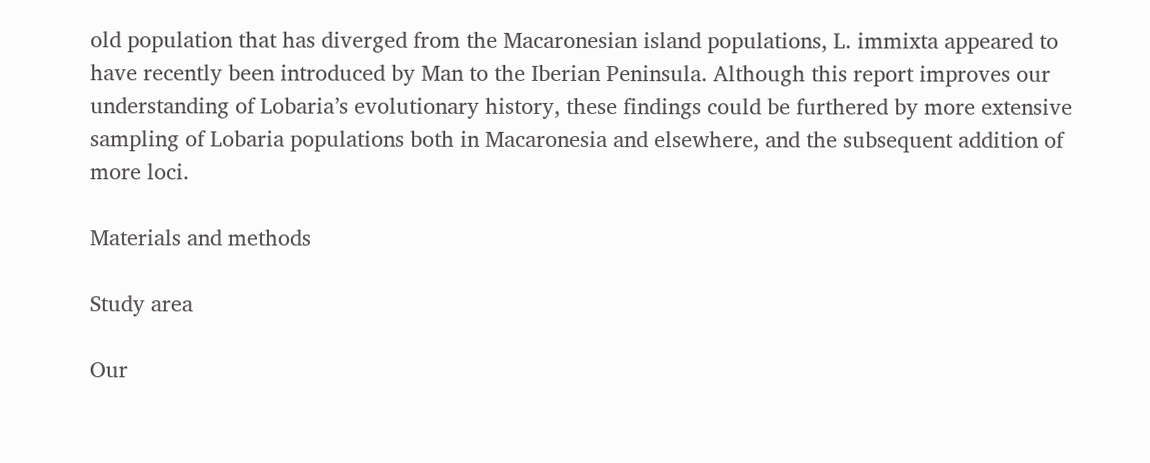old population that has diverged from the Macaronesian island populations, L. immixta appeared to have recently been introduced by Man to the Iberian Peninsula. Although this report improves our understanding of Lobaria’s evolutionary history, these findings could be furthered by more extensive sampling of Lobaria populations both in Macaronesia and elsewhere, and the subsequent addition of more loci.

Materials and methods

Study area

Our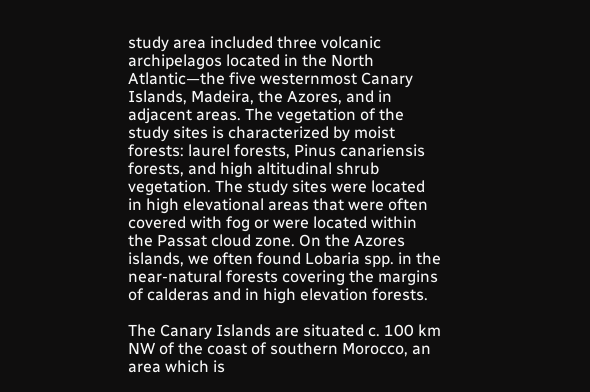study area included three volcanic archipelagos located in the North Atlantic—the five westernmost Canary Islands, Madeira, the Azores, and in adjacent areas. The vegetation of the study sites is characterized by moist forests: laurel forests, Pinus canariensis forests, and high altitudinal shrub vegetation. The study sites were located in high elevational areas that were often covered with fog or were located within the Passat cloud zone. On the Azores islands, we often found Lobaria spp. in the near-natural forests covering the margins of calderas and in high elevation forests.

The Canary Islands are situated c. 100 km NW of the coast of southern Morocco, an area which is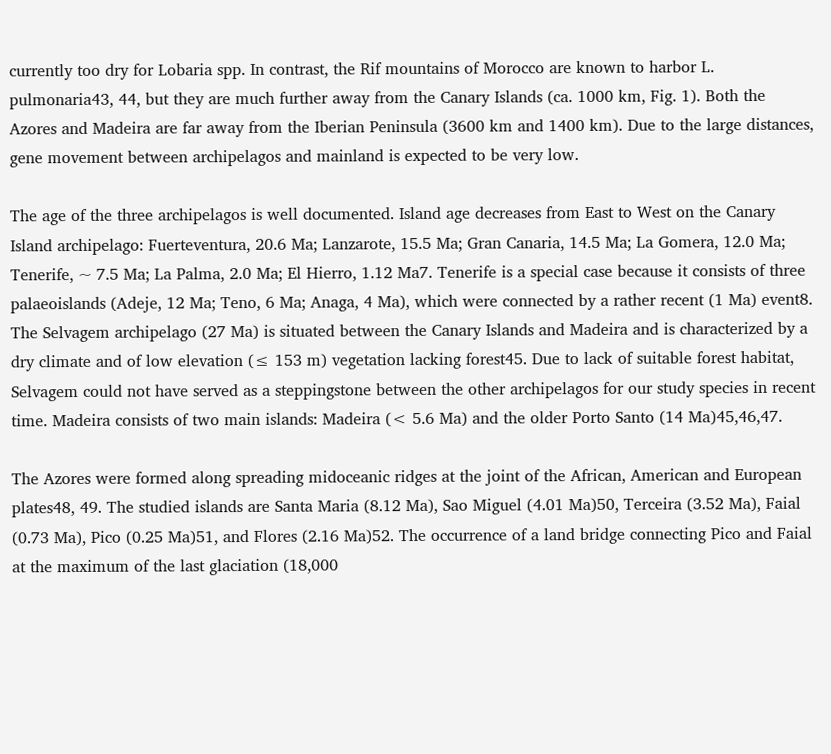currently too dry for Lobaria spp. In contrast, the Rif mountains of Morocco are known to harbor L. pulmonaria43, 44, but they are much further away from the Canary Islands (ca. 1000 km, Fig. 1). Both the Azores and Madeira are far away from the Iberian Peninsula (3600 km and 1400 km). Due to the large distances, gene movement between archipelagos and mainland is expected to be very low.

The age of the three archipelagos is well documented. Island age decreases from East to West on the Canary Island archipelago: Fuerteventura, 20.6 Ma; Lanzarote, 15.5 Ma; Gran Canaria, 14.5 Ma; La Gomera, 12.0 Ma; Tenerife, ~ 7.5 Ma; La Palma, 2.0 Ma; El Hierro, 1.12 Ma7. Tenerife is a special case because it consists of three palaeoislands (Adeje, 12 Ma; Teno, 6 Ma; Anaga, 4 Ma), which were connected by a rather recent (1 Ma) event8. The Selvagem archipelago (27 Ma) is situated between the Canary Islands and Madeira and is characterized by a dry climate and of low elevation (≤ 153 m) vegetation lacking forest45. Due to lack of suitable forest habitat, Selvagem could not have served as a steppingstone between the other archipelagos for our study species in recent time. Madeira consists of two main islands: Madeira (< 5.6 Ma) and the older Porto Santo (14 Ma)45,46,47.

The Azores were formed along spreading midoceanic ridges at the joint of the African, American and European plates48, 49. The studied islands are Santa Maria (8.12 Ma), Sao Miguel (4.01 Ma)50, Terceira (3.52 Ma), Faial (0.73 Ma), Pico (0.25 Ma)51, and Flores (2.16 Ma)52. The occurrence of a land bridge connecting Pico and Faial at the maximum of the last glaciation (18,000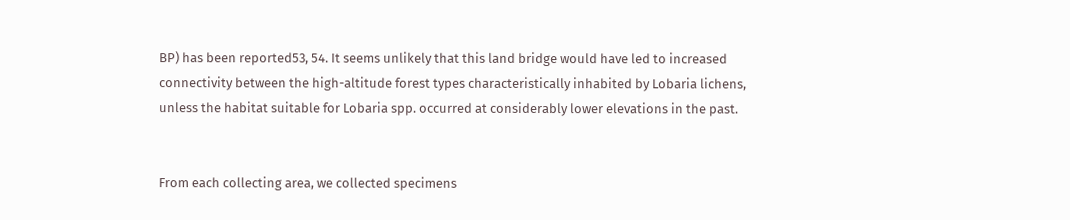BP) has been reported53, 54. It seems unlikely that this land bridge would have led to increased connectivity between the high-altitude forest types characteristically inhabited by Lobaria lichens, unless the habitat suitable for Lobaria spp. occurred at considerably lower elevations in the past.


From each collecting area, we collected specimens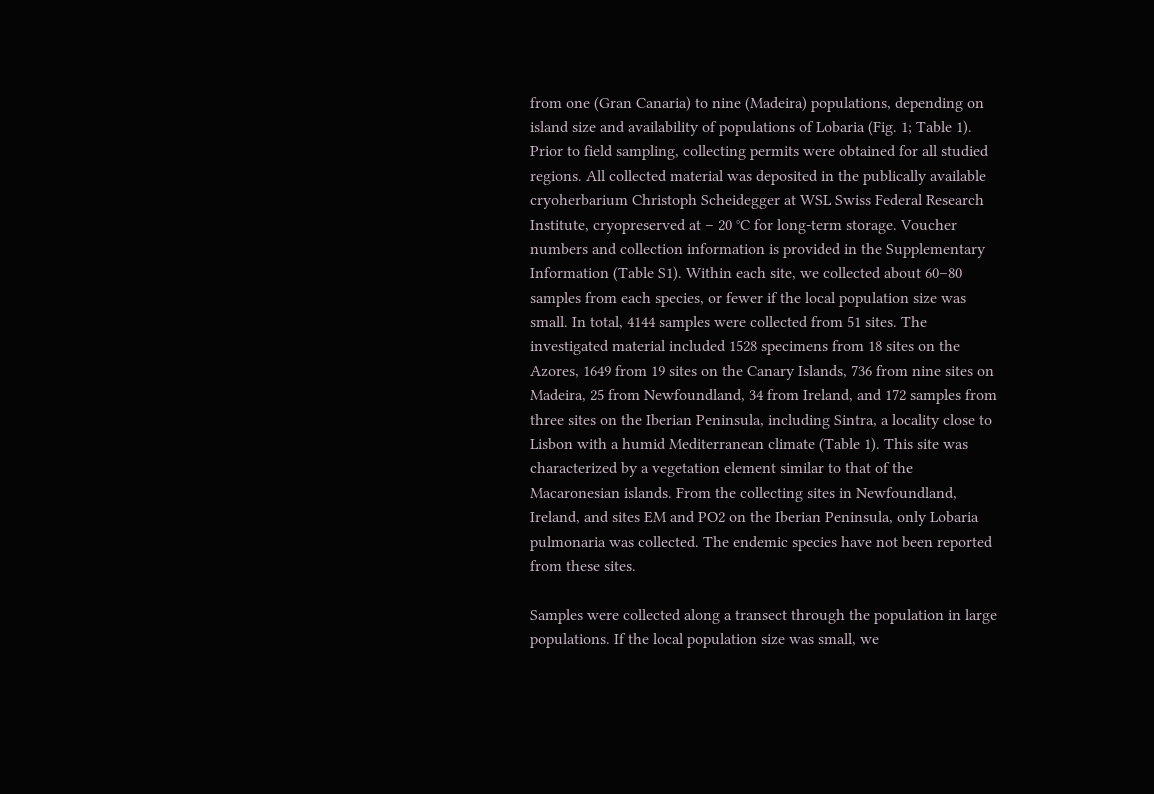from one (Gran Canaria) to nine (Madeira) populations, depending on island size and availability of populations of Lobaria (Fig. 1; Table 1). Prior to field sampling, collecting permits were obtained for all studied regions. All collected material was deposited in the publically available cryoherbarium Christoph Scheidegger at WSL Swiss Federal Research Institute, cryopreserved at − 20 °C for long-term storage. Voucher numbers and collection information is provided in the Supplementary Information (Table S1). Within each site, we collected about 60–80 samples from each species, or fewer if the local population size was small. In total, 4144 samples were collected from 51 sites. The investigated material included 1528 specimens from 18 sites on the Azores, 1649 from 19 sites on the Canary Islands, 736 from nine sites on Madeira, 25 from Newfoundland, 34 from Ireland, and 172 samples from three sites on the Iberian Peninsula, including Sintra, a locality close to Lisbon with a humid Mediterranean climate (Table 1). This site was characterized by a vegetation element similar to that of the Macaronesian islands. From the collecting sites in Newfoundland, Ireland, and sites EM and PO2 on the Iberian Peninsula, only Lobaria pulmonaria was collected. The endemic species have not been reported from these sites.

Samples were collected along a transect through the population in large populations. If the local population size was small, we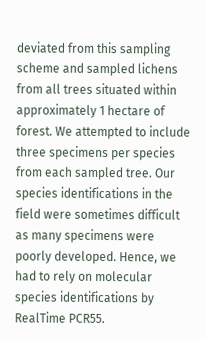deviated from this sampling scheme and sampled lichens from all trees situated within approximately 1 hectare of forest. We attempted to include three specimens per species from each sampled tree. Our species identifications in the field were sometimes difficult as many specimens were poorly developed. Hence, we had to rely on molecular species identifications by RealTime PCR55.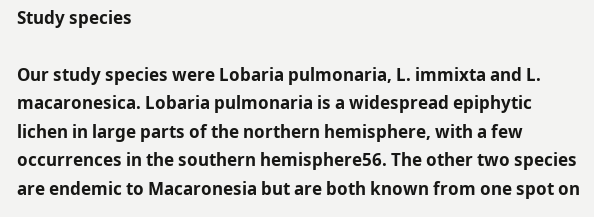Study species

Our study species were Lobaria pulmonaria, L. immixta and L. macaronesica. Lobaria pulmonaria is a widespread epiphytic lichen in large parts of the northern hemisphere, with a few occurrences in the southern hemisphere56. The other two species are endemic to Macaronesia but are both known from one spot on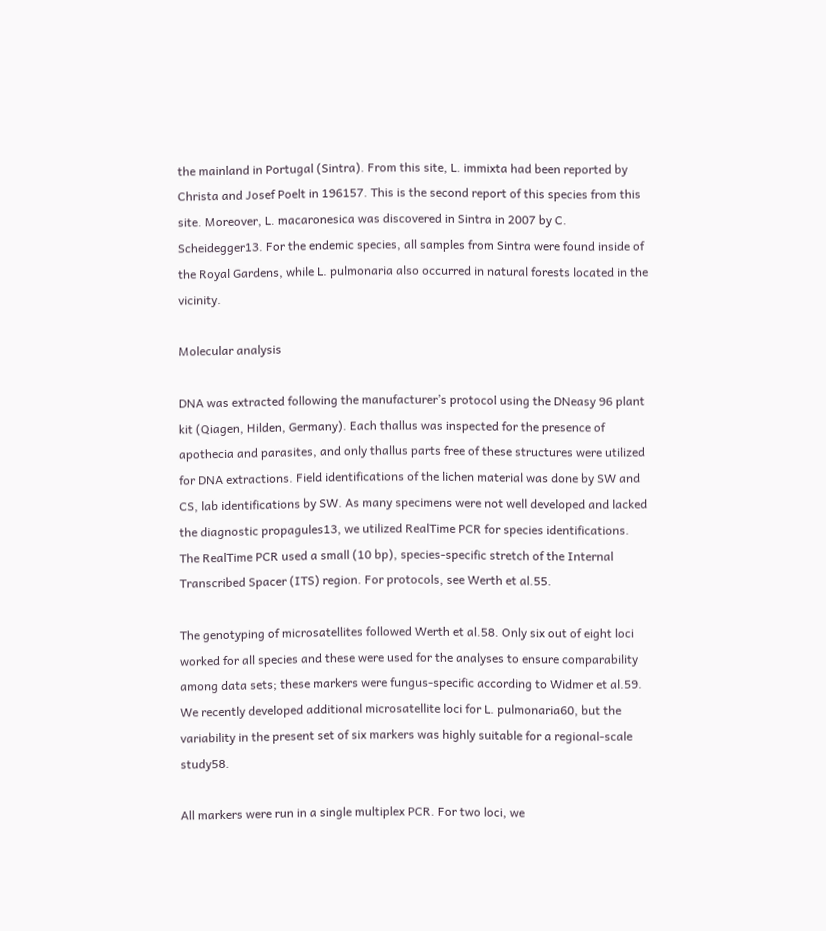the mainland in Portugal (Sintra). From this site, L. immixta had been reported by Christa and Josef Poelt in 196157. This is the second report of this species from this site. Moreover, L. macaronesica was discovered in Sintra in 2007 by C. Scheidegger13. For the endemic species, all samples from Sintra were found inside of the Royal Gardens, while L. pulmonaria also occurred in natural forests located in the vicinity.

Molecular analysis

DNA was extracted following the manufacturer’s protocol using the DNeasy 96 plant kit (Qiagen, Hilden, Germany). Each thallus was inspected for the presence of apothecia and parasites, and only thallus parts free of these structures were utilized for DNA extractions. Field identifications of the lichen material was done by SW and CS, lab identifications by SW. As many specimens were not well developed and lacked the diagnostic propagules13, we utilized RealTime PCR for species identifications. The RealTime PCR used a small (10 bp), species-specific stretch of the Internal Transcribed Spacer (ITS) region. For protocols, see Werth et al.55.

The genotyping of microsatellites followed Werth et al.58. Only six out of eight loci worked for all species and these were used for the analyses to ensure comparability among data sets; these markers were fungus-specific according to Widmer et al.59. We recently developed additional microsatellite loci for L. pulmonaria60, but the variability in the present set of six markers was highly suitable for a regional-scale study58.

All markers were run in a single multiplex PCR. For two loci, we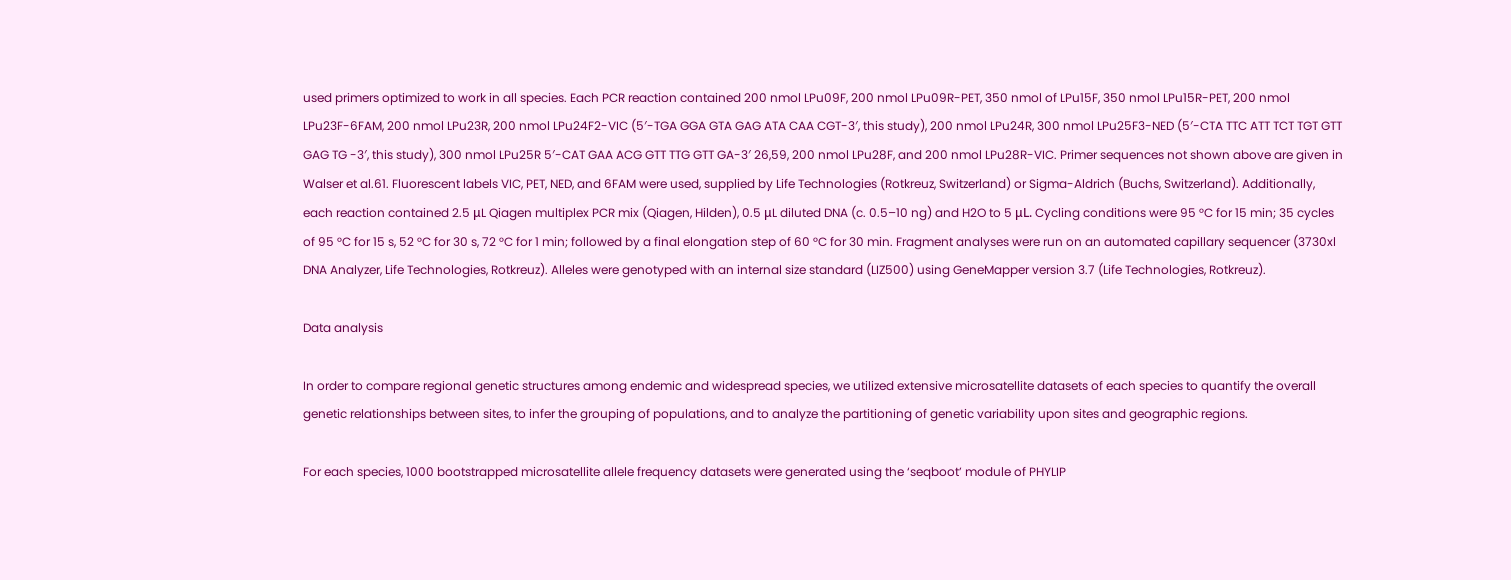used primers optimized to work in all species. Each PCR reaction contained 200 nmol LPu09F, 200 nmol LPu09R-PET, 350 nmol of LPu15F, 350 nmol LPu15R-PET, 200 nmol LPu23F-6FAM, 200 nmol LPu23R, 200 nmol LPu24F2-VIC (5′-TGA GGA GTA GAG ATA CAA CGT-3′, this study), 200 nmol LPu24R, 300 nmol LPu25F3-NED (5′-CTA TTC ATT TCT TGT GTT GAG TG -3′, this study), 300 nmol LPu25R 5′-CAT GAA ACG GTT TTG GTT GA-3′ 26,59, 200 nmol LPu28F, and 200 nmol LPu28R-VIC. Primer sequences not shown above are given in Walser et al.61. Fluorescent labels VIC, PET, NED, and 6FAM were used, supplied by Life Technologies (Rotkreuz, Switzerland) or Sigma-Aldrich (Buchs, Switzerland). Additionally, each reaction contained 2.5 μL Qiagen multiplex PCR mix (Qiagen, Hilden), 0.5 μL diluted DNA (c. 0.5–10 ng) and H2O to 5 μL. Cycling conditions were 95 °C for 15 min; 35 cycles of 95 °C for 15 s, 52 °C for 30 s, 72 °C for 1 min; followed by a final elongation step of 60 °C for 30 min. Fragment analyses were run on an automated capillary sequencer (3730xl DNA Analyzer, Life Technologies, Rotkreuz). Alleles were genotyped with an internal size standard (LIZ500) using GeneMapper version 3.7 (Life Technologies, Rotkreuz).

Data analysis

In order to compare regional genetic structures among endemic and widespread species, we utilized extensive microsatellite datasets of each species to quantify the overall genetic relationships between sites, to infer the grouping of populations, and to analyze the partitioning of genetic variability upon sites and geographic regions.

For each species, 1000 bootstrapped microsatellite allele frequency datasets were generated using the ‘seqboot’ module of PHYLIP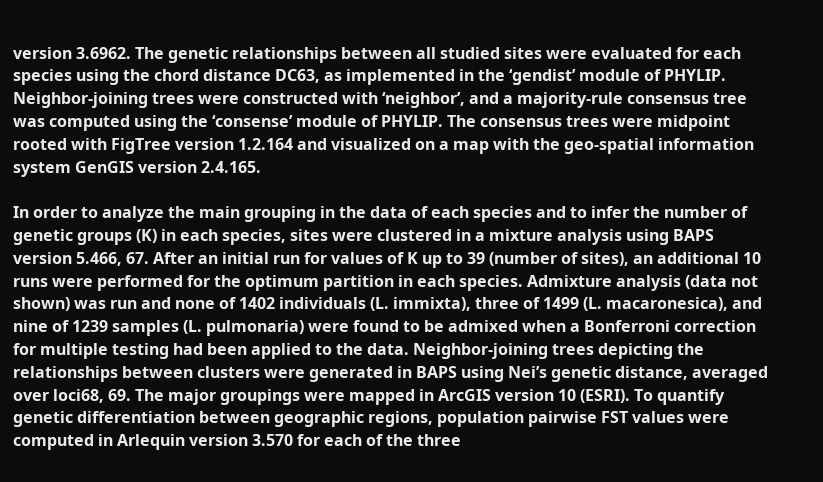version 3.6962. The genetic relationships between all studied sites were evaluated for each species using the chord distance DC63, as implemented in the ‘gendist’ module of PHYLIP. Neighbor-joining trees were constructed with ‘neighbor’, and a majority-rule consensus tree was computed using the ‘consense’ module of PHYLIP. The consensus trees were midpoint rooted with FigTree version 1.2.164 and visualized on a map with the geo-spatial information system GenGIS version 2.4.165.

In order to analyze the main grouping in the data of each species and to infer the number of genetic groups (K) in each species, sites were clustered in a mixture analysis using BAPS version 5.466, 67. After an initial run for values of K up to 39 (number of sites), an additional 10 runs were performed for the optimum partition in each species. Admixture analysis (data not shown) was run and none of 1402 individuals (L. immixta), three of 1499 (L. macaronesica), and nine of 1239 samples (L. pulmonaria) were found to be admixed when a Bonferroni correction for multiple testing had been applied to the data. Neighbor-joining trees depicting the relationships between clusters were generated in BAPS using Nei’s genetic distance, averaged over loci68, 69. The major groupings were mapped in ArcGIS version 10 (ESRI). To quantify genetic differentiation between geographic regions, population pairwise FST values were computed in Arlequin version 3.570 for each of the three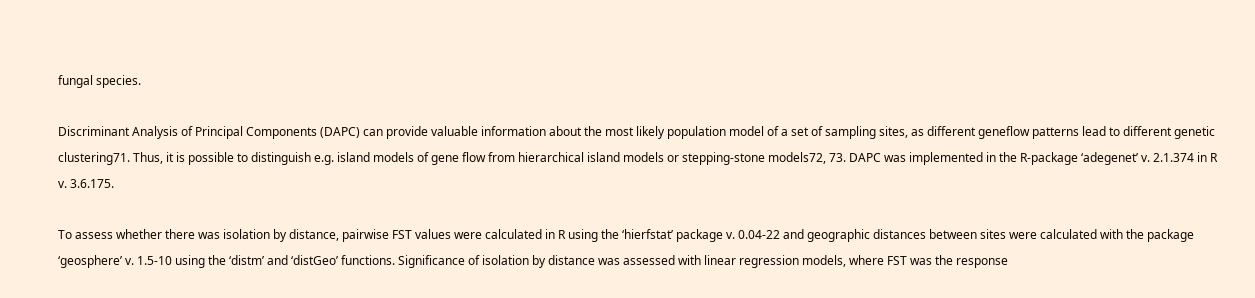fungal species.

Discriminant Analysis of Principal Components (DAPC) can provide valuable information about the most likely population model of a set of sampling sites, as different geneflow patterns lead to different genetic clustering71. Thus, it is possible to distinguish e.g. island models of gene flow from hierarchical island models or stepping-stone models72, 73. DAPC was implemented in the R-package ‘adegenet’ v. 2.1.374 in R v. 3.6.175.

To assess whether there was isolation by distance, pairwise FST values were calculated in R using the ‘hierfstat’ package v. 0.04-22 and geographic distances between sites were calculated with the package ‘geosphere’ v. 1.5-10 using the ‘distm’ and ‘distGeo’ functions. Significance of isolation by distance was assessed with linear regression models, where FST was the response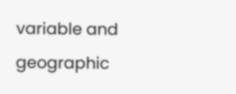variable and geographic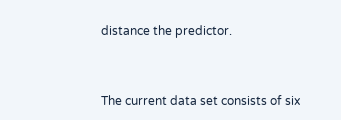distance the predictor.


The current data set consists of six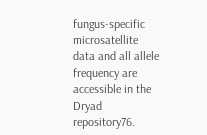fungus-specific microsatellite data and all allele frequency are accessible in the Dryad repository76.